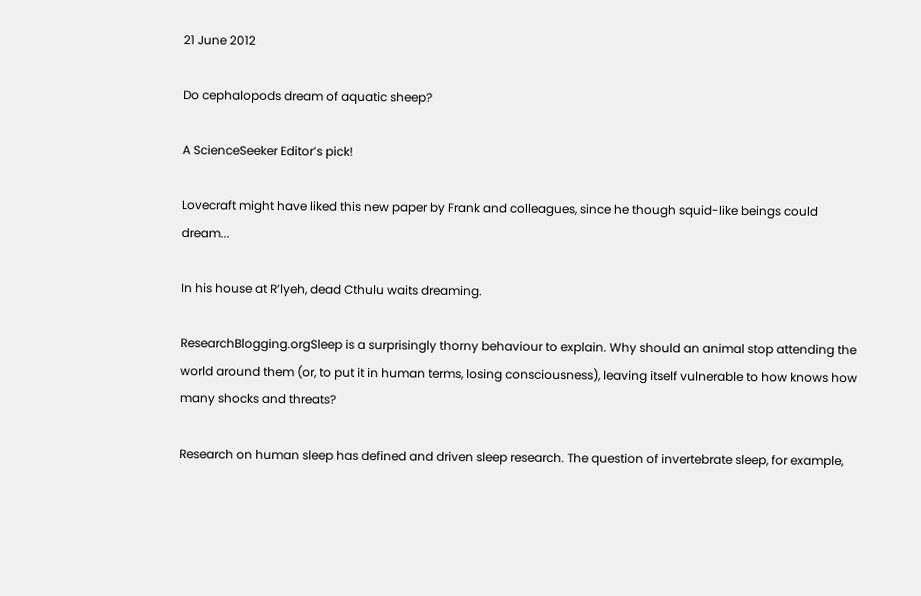21 June 2012

Do cephalopods dream of aquatic sheep?

A ScienceSeeker Editor’s pick!

Lovecraft might have liked this new paper by Frank and colleagues, since he though squid-like beings could dream...

In his house at R’lyeh, dead Cthulu waits dreaming.

ResearchBlogging.orgSleep is a surprisingly thorny behaviour to explain. Why should an animal stop attending the world around them (or, to put it in human terms, losing consciousness), leaving itself vulnerable to how knows how many shocks and threats?

Research on human sleep has defined and driven sleep research. The question of invertebrate sleep, for example,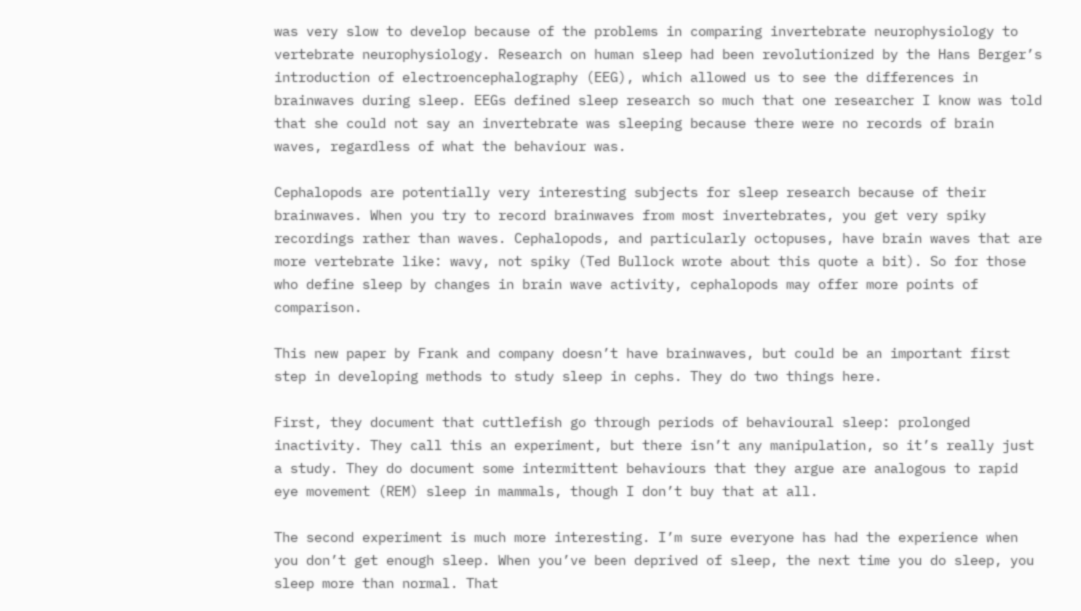was very slow to develop because of the problems in comparing invertebrate neurophysiology to vertebrate neurophysiology. Research on human sleep had been revolutionized by the Hans Berger’s introduction of electroencephalography (EEG), which allowed us to see the differences in brainwaves during sleep. EEGs defined sleep research so much that one researcher I know was told that she could not say an invertebrate was sleeping because there were no records of brain waves, regardless of what the behaviour was.

Cephalopods are potentially very interesting subjects for sleep research because of their brainwaves. When you try to record brainwaves from most invertebrates, you get very spiky recordings rather than waves. Cephalopods, and particularly octopuses, have brain waves that are more vertebrate like: wavy, not spiky (Ted Bullock wrote about this quote a bit). So for those who define sleep by changes in brain wave activity, cephalopods may offer more points of comparison.

This new paper by Frank and company doesn’t have brainwaves, but could be an important first step in developing methods to study sleep in cephs. They do two things here.

First, they document that cuttlefish go through periods of behavioural sleep: prolonged inactivity. They call this an experiment, but there isn’t any manipulation, so it’s really just a study. They do document some intermittent behaviours that they argue are analogous to rapid eye movement (REM) sleep in mammals, though I don’t buy that at all.

The second experiment is much more interesting. I’m sure everyone has had the experience when you don’t get enough sleep. When you’ve been deprived of sleep, the next time you do sleep, you sleep more than normal. That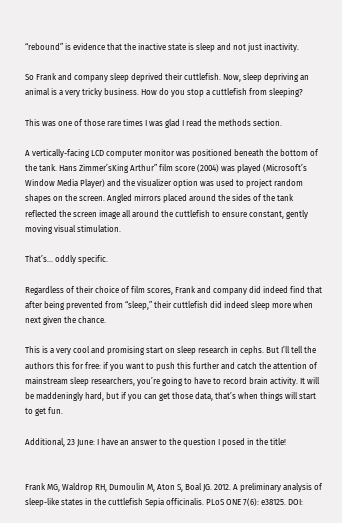“rebound” is evidence that the inactive state is sleep and not just inactivity.

So Frank and company sleep deprived their cuttlefish. Now, sleep depriving an animal is a very tricky business. How do you stop a cuttlefish from sleeping?

This was one of those rare times I was glad I read the methods section.

A vertically-facing LCD computer monitor was positioned beneath the bottom of the tank. Hans Zimmer’sKing Arthur” film score (2004) was played (Microsoft’s Window Media Player) and the visualizer option was used to project random shapes on the screen. Angled mirrors placed around the sides of the tank reflected the screen image all around the cuttlefish to ensure constant, gently moving visual stimulation.

That’s... oddly specific.

Regardless of their choice of film scores, Frank and company did indeed find that after being prevented from “sleep,” their cuttlefish did indeed sleep more when next given the chance.

This is a very cool and promising start on sleep research in cephs. But I’ll tell the authors this for free: if you want to push this further and catch the attention of mainstream sleep researchers, you’re going to have to record brain activity. It will be maddeningly hard, but if you can get those data, that’s when things will start to get fun.

Additional, 23 June: I have an answer to the question I posed in the title!


Frank MG, Waldrop RH, Dumoulin M, Aton S, Boal JG. 2012. A preliminary analysis of sleep-like states in the cuttlefish Sepia officinalis. PLoS ONE 7(6): e38125. DOI: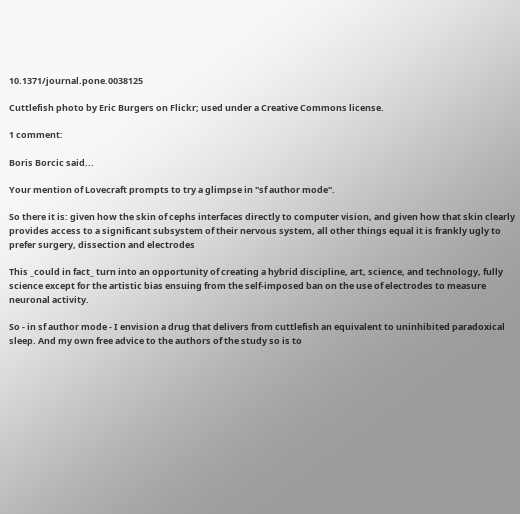10.1371/journal.pone.0038125

Cuttlefish photo by Eric Burgers on Flickr; used under a Creative Commons license.

1 comment:

Boris Borcic said...

Your mention of Lovecraft prompts to try a glimpse in "sf author mode".

So there it is: given how the skin of cephs interfaces directly to computer vision, and given how that skin clearly provides access to a significant subsystem of their nervous system, all other things equal it is frankly ugly to prefer surgery, dissection and electrodes

This _could in fact_ turn into an opportunity of creating a hybrid discipline, art, science, and technology, fully science except for the artistic bias ensuing from the self-imposed ban on the use of electrodes to measure neuronal activity.

So - in sf author mode - I envision a drug that delivers from cuttlefish an equivalent to uninhibited paradoxical sleep. And my own free advice to the authors of the study so is to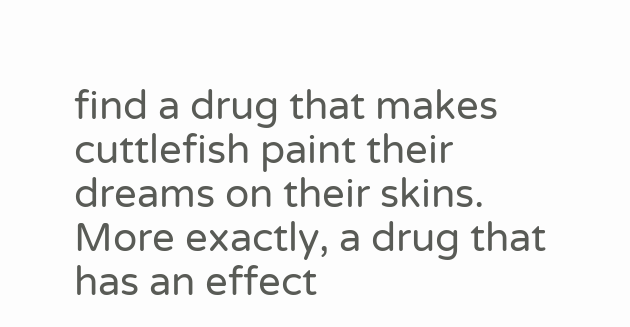find a drug that makes cuttlefish paint their dreams on their skins. More exactly, a drug that has an effect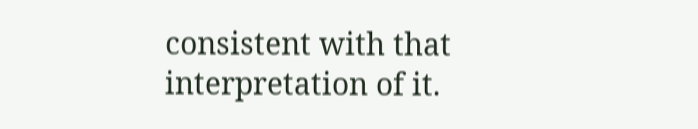consistent with that interpretation of it.